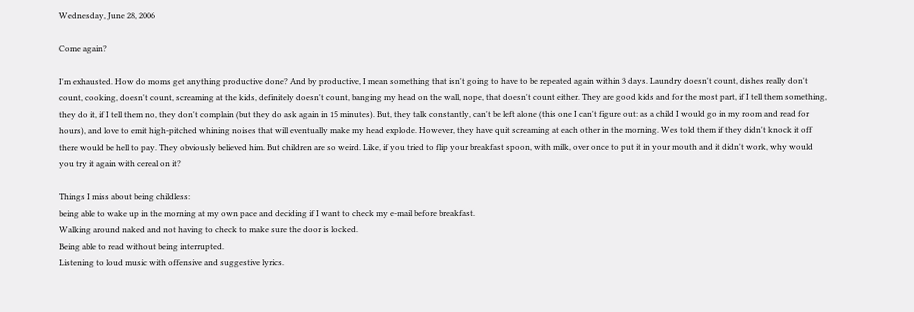Wednesday, June 28, 2006

Come again?

I'm exhausted. How do moms get anything productive done? And by productive, I mean something that isn't going to have to be repeated again within 3 days. Laundry doesn't count, dishes really don't count, cooking, doesn't count, screaming at the kids, definitely doesn't count, banging my head on the wall, nope, that doesn't count either. They are good kids and for the most part, if I tell them something, they do it, if I tell them no, they don't complain (but they do ask again in 15 minutes). But, they talk constantly, can't be left alone (this one I can't figure out: as a child I would go in my room and read for hours), and love to emit high-pitched whining noises that will eventually make my head explode. However, they have quit screaming at each other in the morning. Wes told them if they didn't knock it off there would be hell to pay. They obviously believed him. But children are so weird. Like, if you tried to flip your breakfast spoon, with milk, over once to put it in your mouth and it didn't work, why would you try it again with cereal on it?

Things I miss about being childless:
being able to wake up in the morning at my own pace and deciding if I want to check my e-mail before breakfast.
Walking around naked and not having to check to make sure the door is locked.
Being able to read without being interrupted.
Listening to loud music with offensive and suggestive lyrics.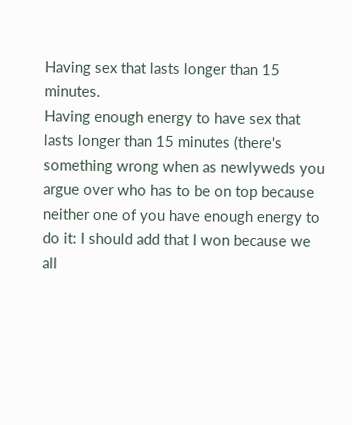Having sex that lasts longer than 15 minutes.
Having enough energy to have sex that lasts longer than 15 minutes (there's something wrong when as newlyweds you argue over who has to be on top because neither one of you have enough energy to do it: I should add that I won because we all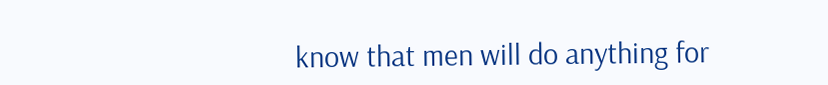know that men will do anything for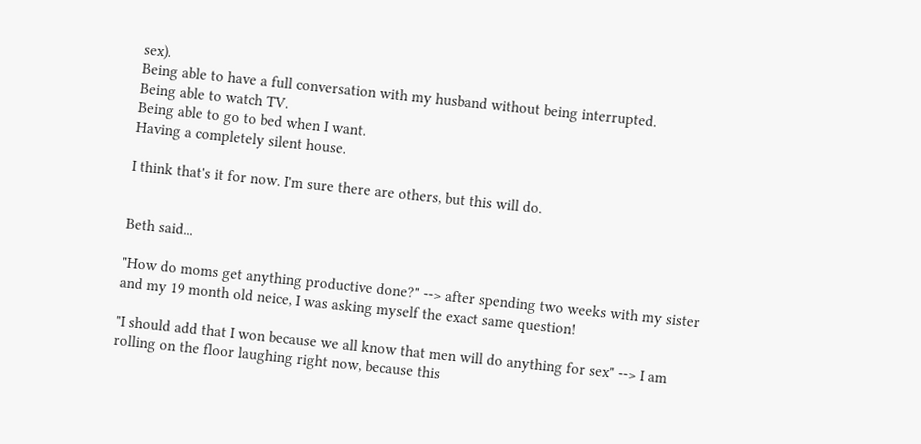sex).
Being able to have a full conversation with my husband without being interrupted.
Being able to watch TV.
Being able to go to bed when I want.
Having a completely silent house.

I think that's it for now. I'm sure there are others, but this will do.


Beth said...

"How do moms get anything productive done?" --> after spending two weeks with my sister and my 19 month old neice, I was asking myself the exact same question!

"I should add that I won because we all know that men will do anything for sex" --> I am rolling on the floor laughing right now, because this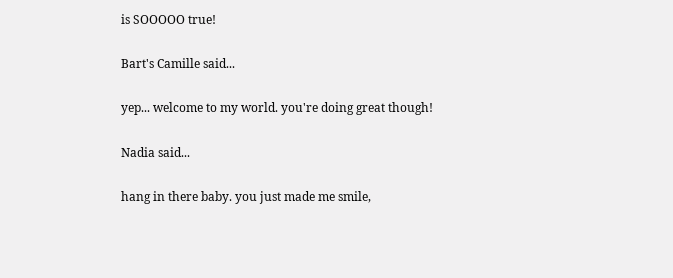is SOOOOO true!

Bart's Camille said...

yep... welcome to my world. you're doing great though!

Nadia said...

hang in there baby. you just made me smile,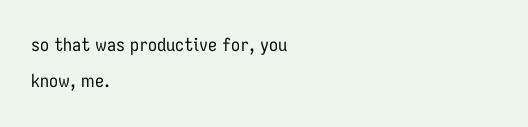so that was productive for, you know, me.